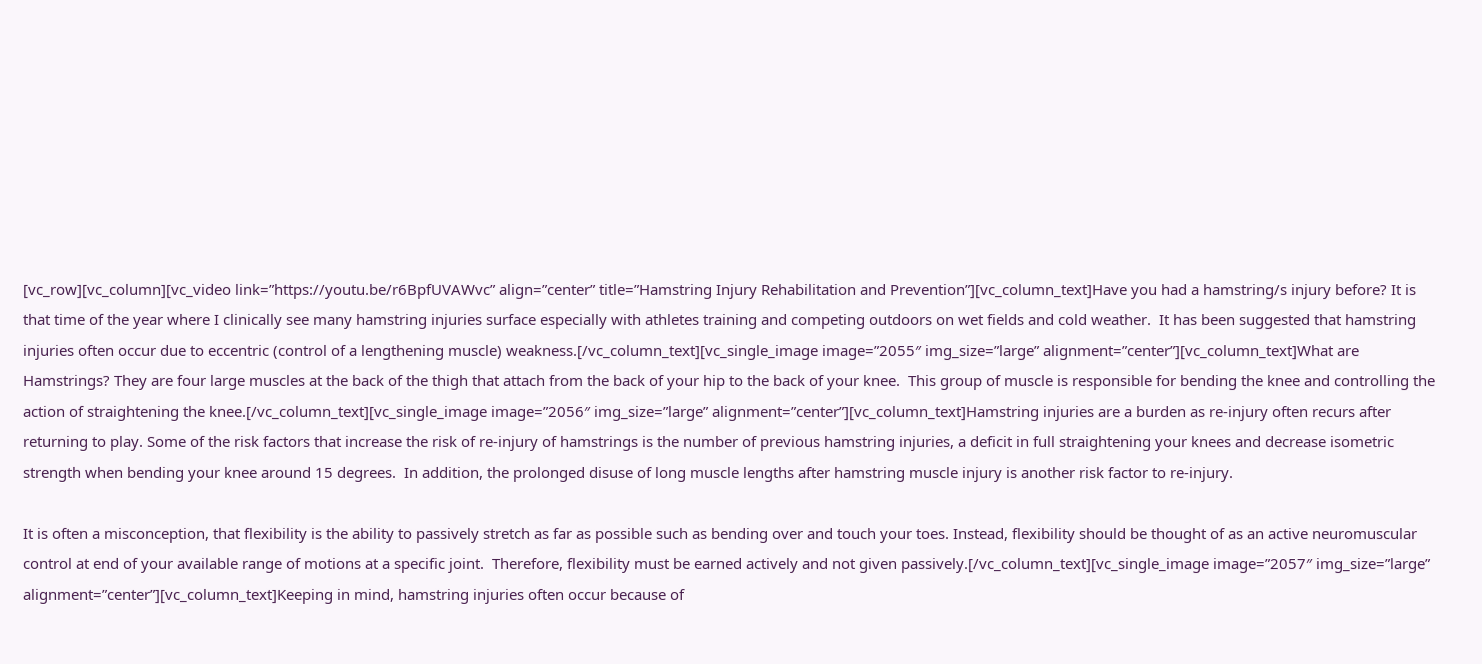[vc_row][vc_column][vc_video link=”https://youtu.be/r6BpfUVAWvc” align=”center” title=”Hamstring Injury Rehabilitation and Prevention”][vc_column_text]Have you had a hamstring/s injury before? It is that time of the year where I clinically see many hamstring injuries surface especially with athletes training and competing outdoors on wet fields and cold weather.  It has been suggested that hamstring injuries often occur due to eccentric (control of a lengthening muscle) weakness.[/vc_column_text][vc_single_image image=”2055″ img_size=”large” alignment=”center”][vc_column_text]What are Hamstrings? They are four large muscles at the back of the thigh that attach from the back of your hip to the back of your knee.  This group of muscle is responsible for bending the knee and controlling the action of straightening the knee.[/vc_column_text][vc_single_image image=”2056″ img_size=”large” alignment=”center”][vc_column_text]Hamstring injuries are a burden as re-injury often recurs after returning to play. Some of the risk factors that increase the risk of re-injury of hamstrings is the number of previous hamstring injuries, a deficit in full straightening your knees and decrease isometric strength when bending your knee around 15 degrees.  In addition, the prolonged disuse of long muscle lengths after hamstring muscle injury is another risk factor to re-injury.

It is often a misconception, that flexibility is the ability to passively stretch as far as possible such as bending over and touch your toes. Instead, flexibility should be thought of as an active neuromuscular control at end of your available range of motions at a specific joint.  Therefore, flexibility must be earned actively and not given passively.[/vc_column_text][vc_single_image image=”2057″ img_size=”large” alignment=”center”][vc_column_text]Keeping in mind, hamstring injuries often occur because of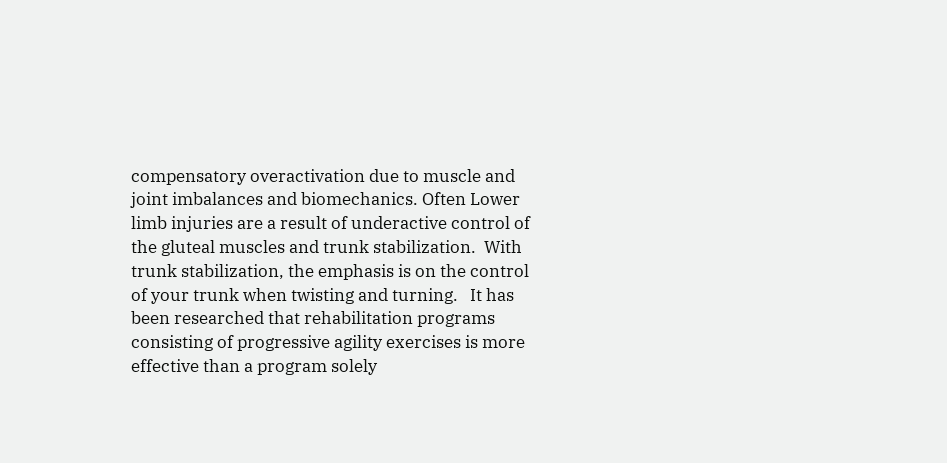compensatory overactivation due to muscle and joint imbalances and biomechanics. Often Lower limb injuries are a result of underactive control of the gluteal muscles and trunk stabilization.  With trunk stabilization, the emphasis is on the control of your trunk when twisting and turning.   It has been researched that rehabilitation programs consisting of progressive agility exercises is more effective than a program solely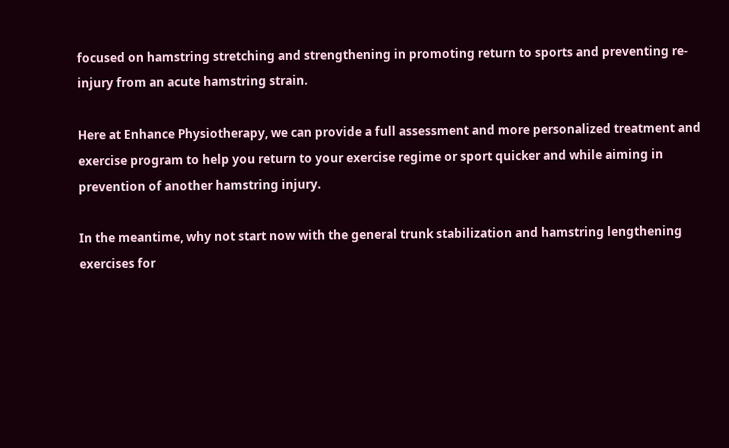focused on hamstring stretching and strengthening in promoting return to sports and preventing re-injury from an acute hamstring strain.

Here at Enhance Physiotherapy, we can provide a full assessment and more personalized treatment and exercise program to help you return to your exercise regime or sport quicker and while aiming in prevention of another hamstring injury.

In the meantime, why not start now with the general trunk stabilization and hamstring lengthening exercises for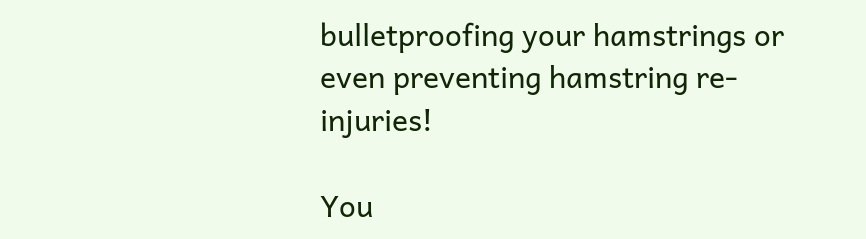bulletproofing your hamstrings or even preventing hamstring re-injuries!

You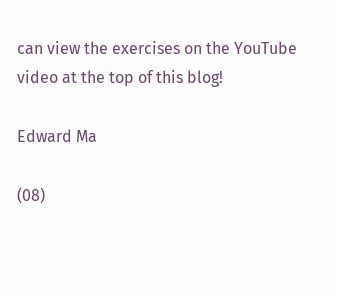can view the exercises on the YouTube video at the top of this blog!

Edward Ma

(08)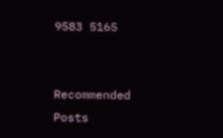9583 5165


Recommended Posts